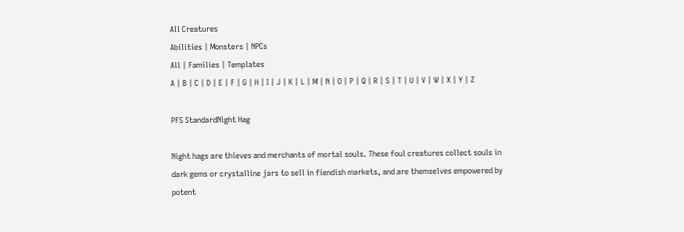All Creatures
Abilities | Monsters | NPCs
All | Families | Templates
A | B | C | D | E | F | G | H | I | J | K | L | M | N | O | P | Q | R | S | T | U | V | W | X | Y | Z

PFS StandardNight Hag

Night hags are thieves and merchants of mortal souls. These foul creatures collect souls in dark gems or crystalline jars to sell in fiendish markets, and are themselves empowered by potent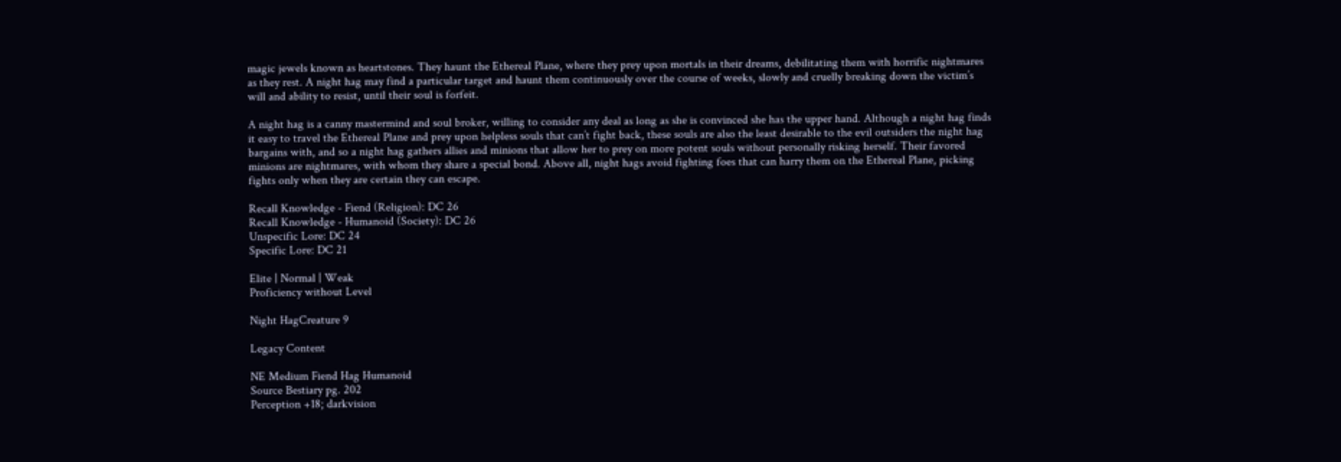magic jewels known as heartstones. They haunt the Ethereal Plane, where they prey upon mortals in their dreams, debilitating them with horrific nightmares as they rest. A night hag may find a particular target and haunt them continuously over the course of weeks, slowly and cruelly breaking down the victim’s will and ability to resist, until their soul is forfeit.

A night hag is a canny mastermind and soul broker, willing to consider any deal as long as she is convinced she has the upper hand. Although a night hag finds it easy to travel the Ethereal Plane and prey upon helpless souls that can’t fight back, these souls are also the least desirable to the evil outsiders the night hag bargains with, and so a night hag gathers allies and minions that allow her to prey on more potent souls without personally risking herself. Their favored minions are nightmares, with whom they share a special bond. Above all, night hags avoid fighting foes that can harry them on the Ethereal Plane, picking fights only when they are certain they can escape.

Recall Knowledge - Fiend (Religion): DC 26
Recall Knowledge - Humanoid (Society): DC 26
Unspecific Lore: DC 24
Specific Lore: DC 21

Elite | Normal | Weak
Proficiency without Level

Night HagCreature 9

Legacy Content

NE Medium Fiend Hag Humanoid
Source Bestiary pg. 202
Perception +18; darkvision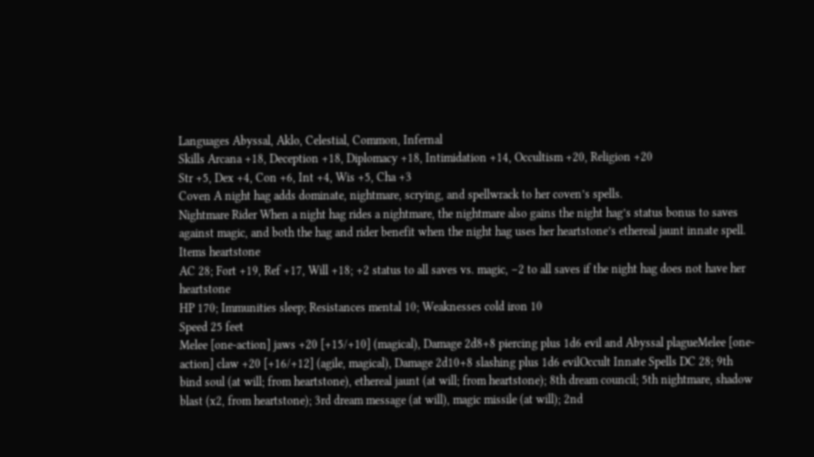Languages Abyssal, Aklo, Celestial, Common, Infernal
Skills Arcana +18, Deception +18, Diplomacy +18, Intimidation +14, Occultism +20, Religion +20
Str +5, Dex +4, Con +6, Int +4, Wis +5, Cha +3
Coven A night hag adds dominate, nightmare, scrying, and spellwrack to her coven’s spells.
Nightmare Rider When a night hag rides a nightmare, the nightmare also gains the night hag’s status bonus to saves against magic, and both the hag and rider benefit when the night hag uses her heartstone’s ethereal jaunt innate spell.
Items heartstone
AC 28; Fort +19, Ref +17, Will +18; +2 status to all saves vs. magic, –2 to all saves if the night hag does not have her heartstone
HP 170; Immunities sleep; Resistances mental 10; Weaknesses cold iron 10
Speed 25 feet
Melee [one-action] jaws +20 [+15/+10] (magical), Damage 2d8+8 piercing plus 1d6 evil and Abyssal plagueMelee [one-action] claw +20 [+16/+12] (agile, magical), Damage 2d10+8 slashing plus 1d6 evilOccult Innate Spells DC 28; 9th bind soul (at will; from heartstone), ethereal jaunt (at will; from heartstone); 8th dream council; 5th nightmare, shadow blast (x2, from heartstone); 3rd dream message (at will), magic missile (at will); 2nd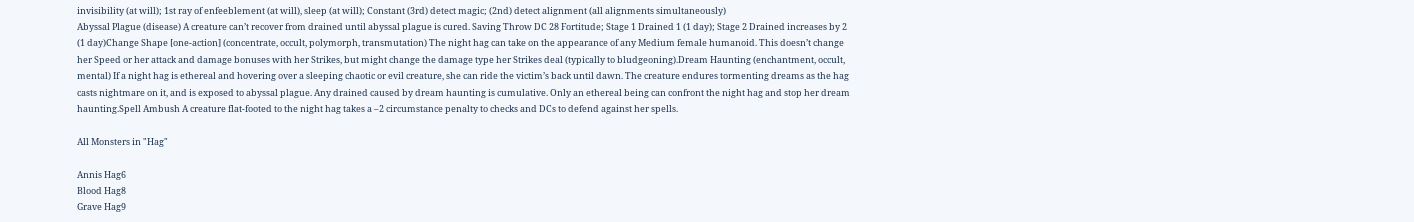invisibility (at will); 1st ray of enfeeblement (at will), sleep (at will); Constant (3rd) detect magic; (2nd) detect alignment (all alignments simultaneously)
Abyssal Plague (disease) A creature can’t recover from drained until abyssal plague is cured. Saving Throw DC 28 Fortitude; Stage 1 Drained 1 (1 day); Stage 2 Drained increases by 2 (1 day)Change Shape [one-action] (concentrate, occult, polymorph, transmutation) The night hag can take on the appearance of any Medium female humanoid. This doesn’t change her Speed or her attack and damage bonuses with her Strikes, but might change the damage type her Strikes deal (typically to bludgeoning).Dream Haunting (enchantment, occult, mental) If a night hag is ethereal and hovering over a sleeping chaotic or evil creature, she can ride the victim’s back until dawn. The creature endures tormenting dreams as the hag casts nightmare on it, and is exposed to abyssal plague. Any drained caused by dream haunting is cumulative. Only an ethereal being can confront the night hag and stop her dream haunting.Spell Ambush A creature flat-footed to the night hag takes a –2 circumstance penalty to checks and DCs to defend against her spells.

All Monsters in "Hag"

Annis Hag6
Blood Hag8
Grave Hag9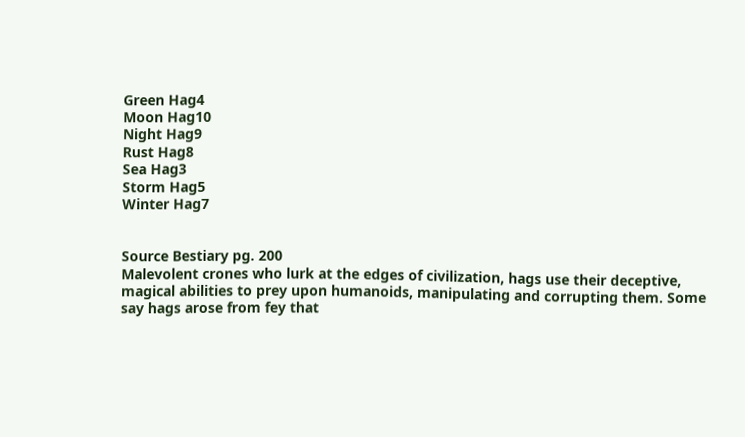Green Hag4
Moon Hag10
Night Hag9
Rust Hag8
Sea Hag3
Storm Hag5
Winter Hag7


Source Bestiary pg. 200
Malevolent crones who lurk at the edges of civilization, hags use their deceptive, magical abilities to prey upon humanoids, manipulating and corrupting them. Some say hags arose from fey that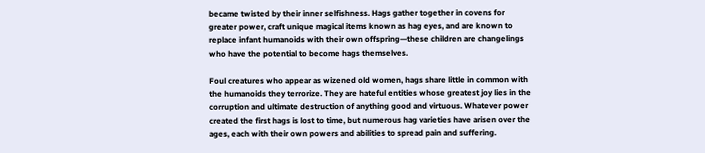became twisted by their inner selfishness. Hags gather together in covens for greater power, craft unique magical items known as hag eyes, and are known to replace infant humanoids with their own offspring—these children are changelings who have the potential to become hags themselves.

Foul creatures who appear as wizened old women, hags share little in common with the humanoids they terrorize. They are hateful entities whose greatest joy lies in the corruption and ultimate destruction of anything good and virtuous. Whatever power created the first hags is lost to time, but numerous hag varieties have arisen over the ages, each with their own powers and abilities to spread pain and suffering.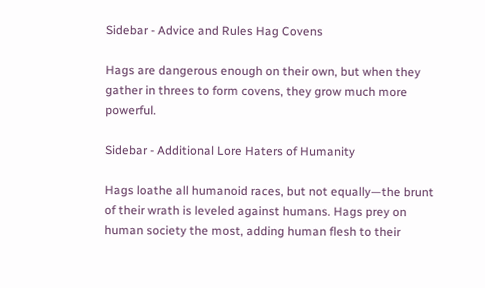Sidebar - Advice and Rules Hag Covens

Hags are dangerous enough on their own, but when they gather in threes to form covens, they grow much more powerful.

Sidebar - Additional Lore Haters of Humanity

Hags loathe all humanoid races, but not equally—the brunt of their wrath is leveled against humans. Hags prey on human society the most, adding human flesh to their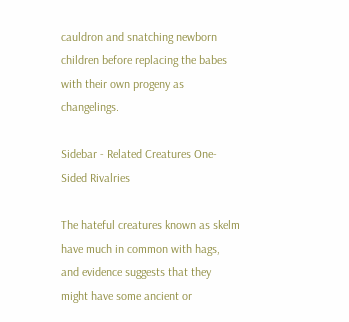cauldron and snatching newborn children before replacing the babes with their own progeny as changelings.

Sidebar - Related Creatures One-Sided Rivalries

The hateful creatures known as skelm have much in common with hags, and evidence suggests that they might have some ancient or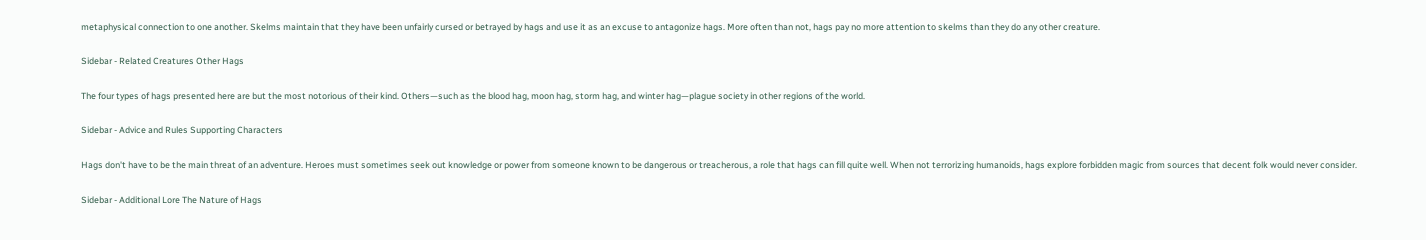metaphysical connection to one another. Skelms maintain that they have been unfairly cursed or betrayed by hags and use it as an excuse to antagonize hags. More often than not, hags pay no more attention to skelms than they do any other creature.

Sidebar - Related Creatures Other Hags

The four types of hags presented here are but the most notorious of their kind. Others—such as the blood hag, moon hag, storm hag, and winter hag—plague society in other regions of the world.

Sidebar - Advice and Rules Supporting Characters

Hags don't have to be the main threat of an adventure. Heroes must sometimes seek out knowledge or power from someone known to be dangerous or treacherous, a role that hags can fill quite well. When not terrorizing humanoids, hags explore forbidden magic from sources that decent folk would never consider.

Sidebar - Additional Lore The Nature of Hags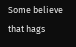Some believe that hags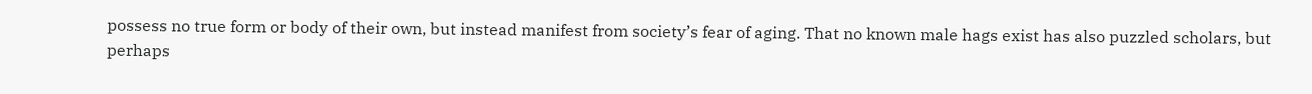possess no true form or body of their own, but instead manifest from society’s fear of aging. That no known male hags exist has also puzzled scholars, but perhaps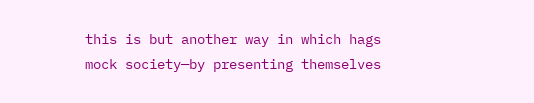this is but another way in which hags mock society—by presenting themselves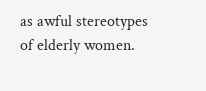as awful stereotypes of elderly women.